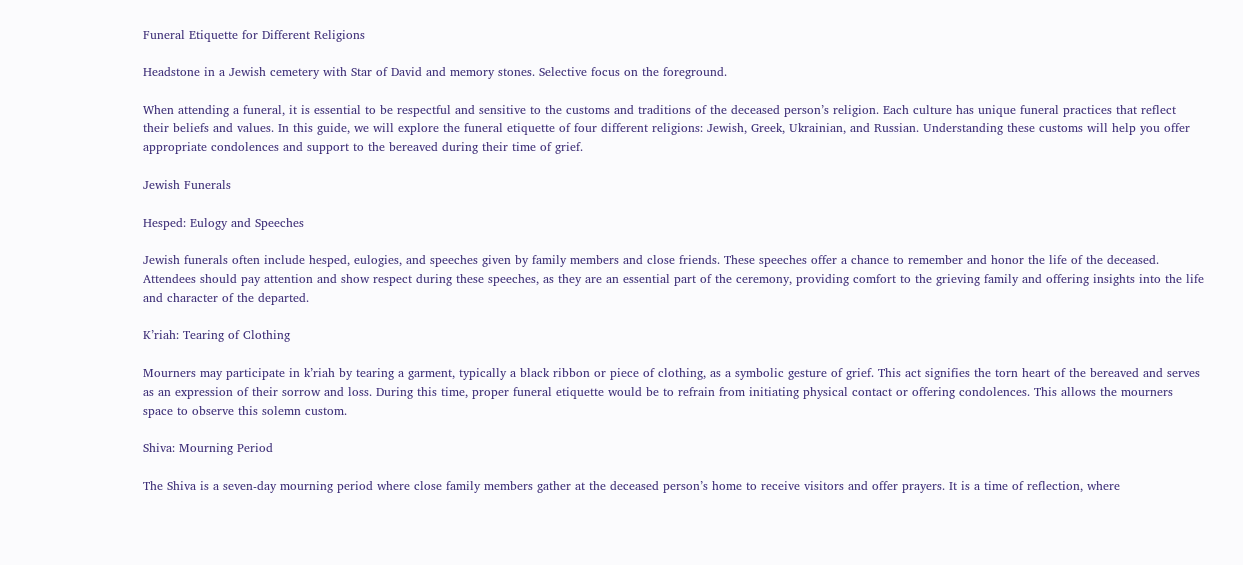Funeral Etiquette for Different Religions

Headstone in a Jewish cemetery with Star of David and memory stones. Selective focus on the foreground.

When attending a funeral, it is essential to be respectful and sensitive to the customs and traditions of the deceased person’s religion. Each culture has unique funeral practices that reflect their beliefs and values. In this guide, we will explore the funeral etiquette of four different religions: Jewish, Greek, Ukrainian, and Russian. Understanding these customs will help you offer appropriate condolences and support to the bereaved during their time of grief.

Jewish Funerals

Hesped: Eulogy and Speeches

Jewish funerals often include hesped, eulogies, and speeches given by family members and close friends. These speeches offer a chance to remember and honor the life of the deceased. Attendees should pay attention and show respect during these speeches, as they are an essential part of the ceremony, providing comfort to the grieving family and offering insights into the life and character of the departed.

K’riah: Tearing of Clothing

Mourners may participate in k’riah by tearing a garment, typically a black ribbon or piece of clothing, as a symbolic gesture of grief. This act signifies the torn heart of the bereaved and serves as an expression of their sorrow and loss. During this time, proper funeral etiquette would be to refrain from initiating physical contact or offering condolences. This allows the mourners space to observe this solemn custom.

Shiva: Mourning Period

The Shiva is a seven-day mourning period where close family members gather at the deceased person’s home to receive visitors and offer prayers. It is a time of reflection, where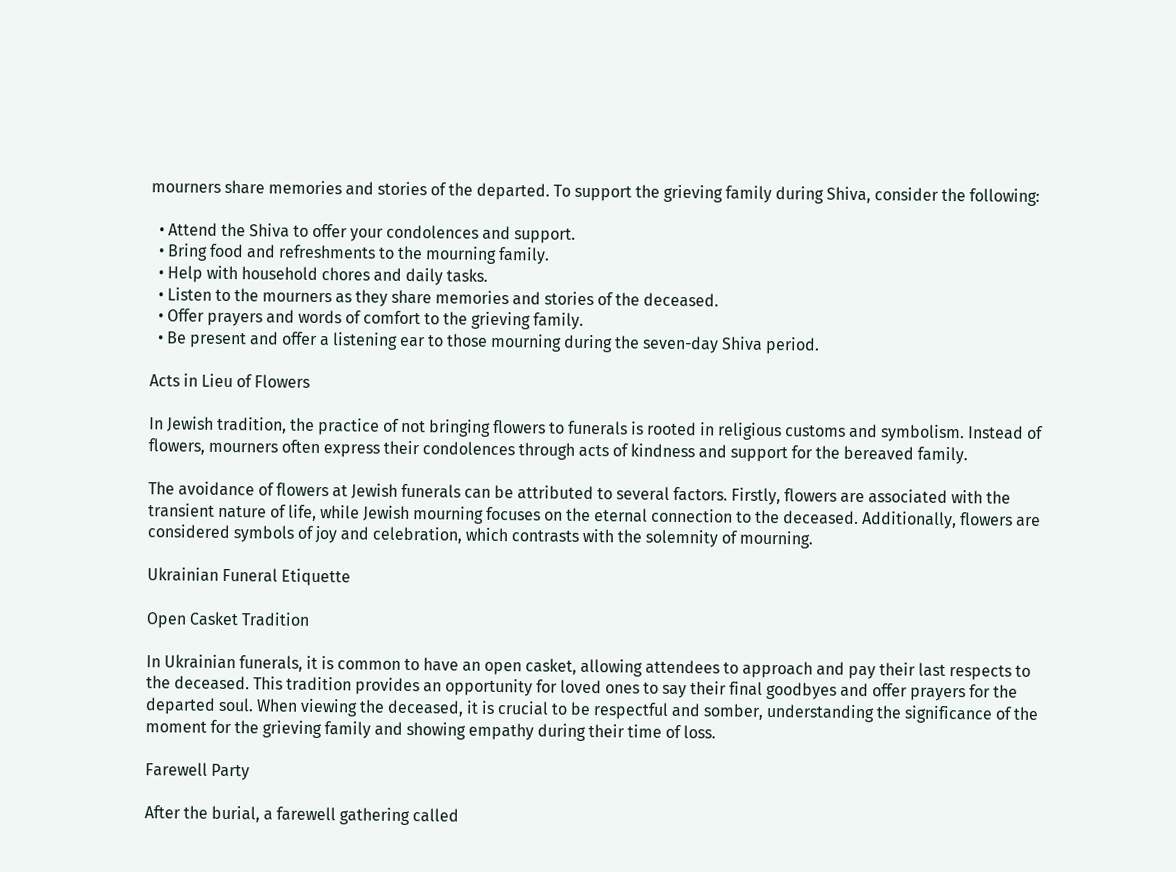mourners share memories and stories of the departed. To support the grieving family during Shiva, consider the following:

  • Attend the Shiva to offer your condolences and support.
  • Bring food and refreshments to the mourning family.
  • Help with household chores and daily tasks.
  • Listen to the mourners as they share memories and stories of the deceased.
  • Offer prayers and words of comfort to the grieving family.
  • Be present and offer a listening ear to those mourning during the seven-day Shiva period.

Acts in Lieu of Flowers

In Jewish tradition, the practice of not bringing flowers to funerals is rooted in religious customs and symbolism. Instead of flowers, mourners often express their condolences through acts of kindness and support for the bereaved family.

The avoidance of flowers at Jewish funerals can be attributed to several factors. Firstly, flowers are associated with the transient nature of life, while Jewish mourning focuses on the eternal connection to the deceased. Additionally, flowers are considered symbols of joy and celebration, which contrasts with the solemnity of mourning.

Ukrainian Funeral Etiquette

Open Casket Tradition

In Ukrainian funerals, it is common to have an open casket, allowing attendees to approach and pay their last respects to the deceased. This tradition provides an opportunity for loved ones to say their final goodbyes and offer prayers for the departed soul. When viewing the deceased, it is crucial to be respectful and somber, understanding the significance of the moment for the grieving family and showing empathy during their time of loss.

Farewell Party

After the burial, a farewell gathering called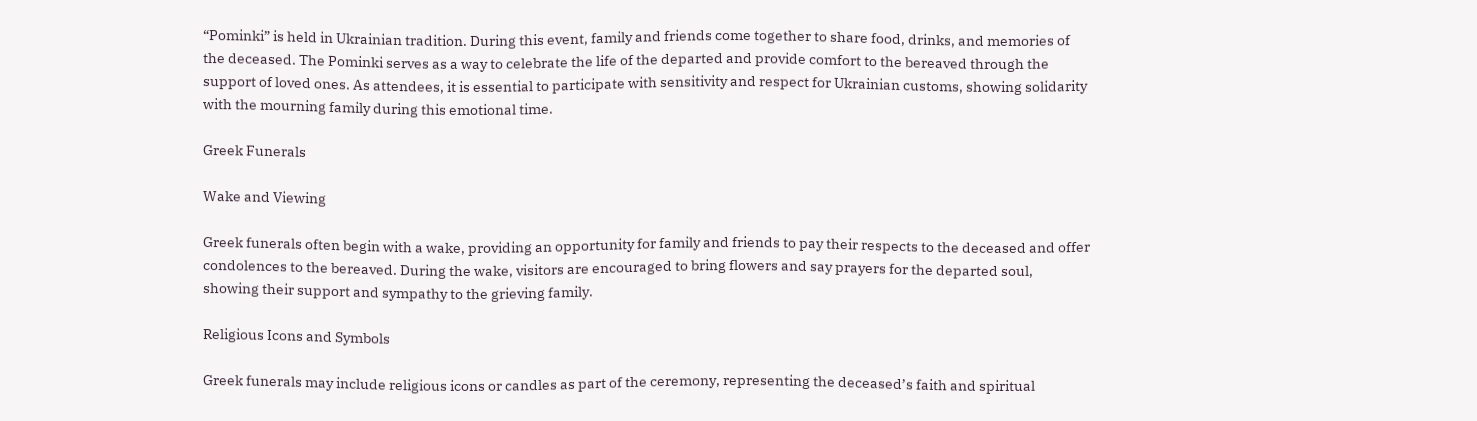“Pominki” is held in Ukrainian tradition. During this event, family and friends come together to share food, drinks, and memories of the deceased. The Pominki serves as a way to celebrate the life of the departed and provide comfort to the bereaved through the support of loved ones. As attendees, it is essential to participate with sensitivity and respect for Ukrainian customs, showing solidarity with the mourning family during this emotional time.

Greek Funerals

Wake and Viewing

Greek funerals often begin with a wake, providing an opportunity for family and friends to pay their respects to the deceased and offer condolences to the bereaved. During the wake, visitors are encouraged to bring flowers and say prayers for the departed soul, showing their support and sympathy to the grieving family.

Religious Icons and Symbols

Greek funerals may include religious icons or candles as part of the ceremony, representing the deceased’s faith and spiritual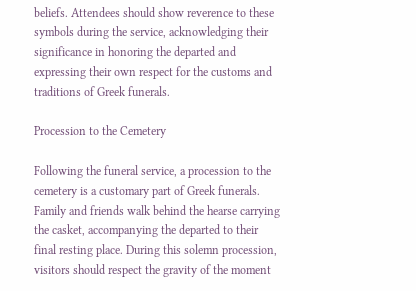beliefs. Attendees should show reverence to these symbols during the service, acknowledging their significance in honoring the departed and expressing their own respect for the customs and traditions of Greek funerals.

Procession to the Cemetery

Following the funeral service, a procession to the cemetery is a customary part of Greek funerals. Family and friends walk behind the hearse carrying the casket, accompanying the departed to their final resting place. During this solemn procession, visitors should respect the gravity of the moment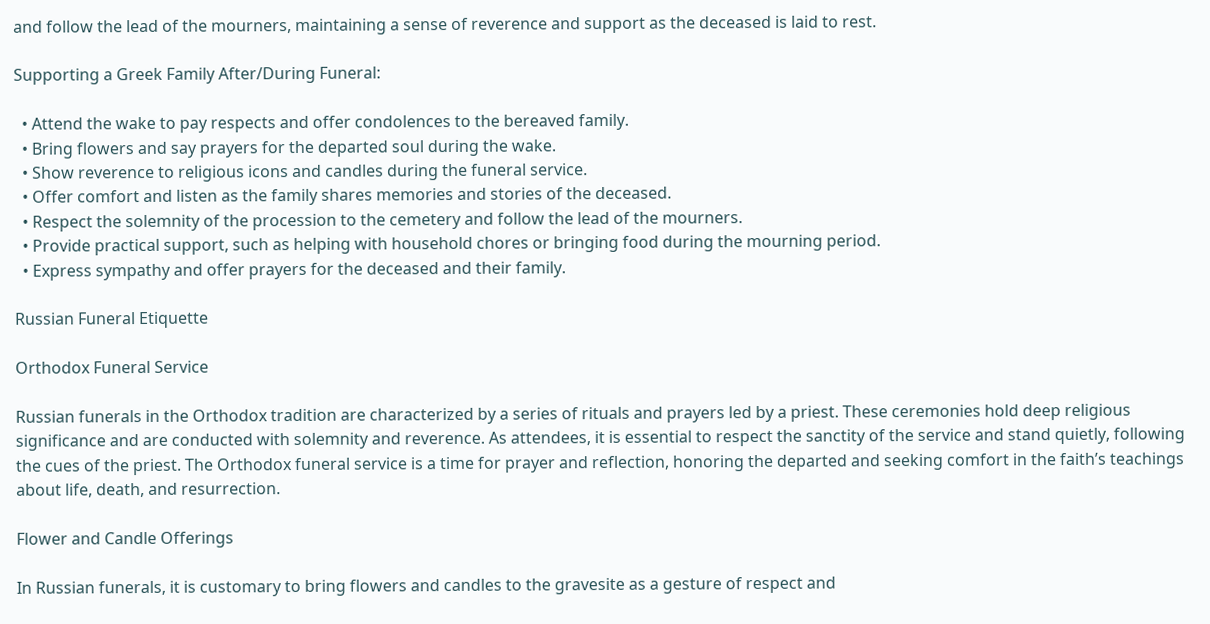and follow the lead of the mourners, maintaining a sense of reverence and support as the deceased is laid to rest.

Supporting a Greek Family After/During Funeral:

  • Attend the wake to pay respects and offer condolences to the bereaved family.
  • Bring flowers and say prayers for the departed soul during the wake.
  • Show reverence to religious icons and candles during the funeral service.
  • Offer comfort and listen as the family shares memories and stories of the deceased.
  • Respect the solemnity of the procession to the cemetery and follow the lead of the mourners.
  • Provide practical support, such as helping with household chores or bringing food during the mourning period.
  • Express sympathy and offer prayers for the deceased and their family.

Russian Funeral Etiquette

Orthodox Funeral Service

Russian funerals in the Orthodox tradition are characterized by a series of rituals and prayers led by a priest. These ceremonies hold deep religious significance and are conducted with solemnity and reverence. As attendees, it is essential to respect the sanctity of the service and stand quietly, following the cues of the priest. The Orthodox funeral service is a time for prayer and reflection, honoring the departed and seeking comfort in the faith’s teachings about life, death, and resurrection.

Flower and Candle Offerings

In Russian funerals, it is customary to bring flowers and candles to the gravesite as a gesture of respect and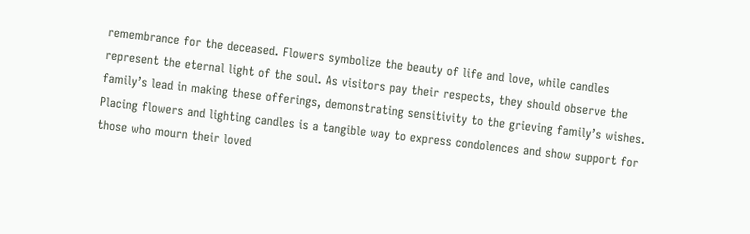remembrance for the deceased. Flowers symbolize the beauty of life and love, while candles represent the eternal light of the soul. As visitors pay their respects, they should observe the family’s lead in making these offerings, demonstrating sensitivity to the grieving family’s wishes. Placing flowers and lighting candles is a tangible way to express condolences and show support for those who mourn their loved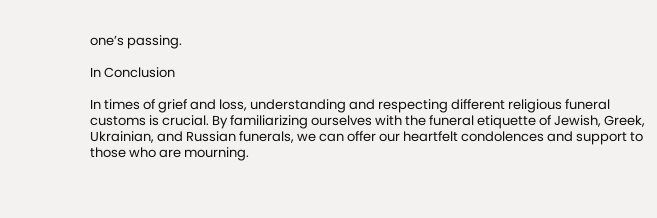one’s passing.

In Conclusion

In times of grief and loss, understanding and respecting different religious funeral customs is crucial. By familiarizing ourselves with the funeral etiquette of Jewish, Greek, Ukrainian, and Russian funerals, we can offer our heartfelt condolences and support to those who are mourning.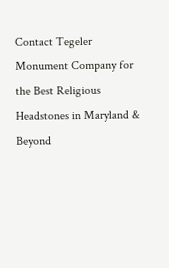Contact Tegeler Monument Company for the Best Religious Headstones in Maryland & Beyond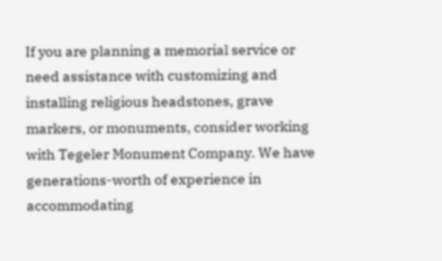If you are planning a memorial service or need assistance with customizing and installing religious headstones, grave markers, or monuments, consider working with Tegeler Monument Company. We have generations-worth of experience in accommodating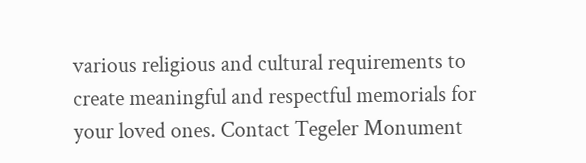various religious and cultural requirements to create meaningful and respectful memorials for your loved ones. Contact Tegeler Monument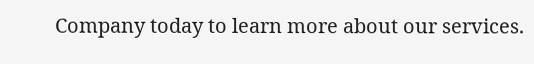Company today to learn more about our services.